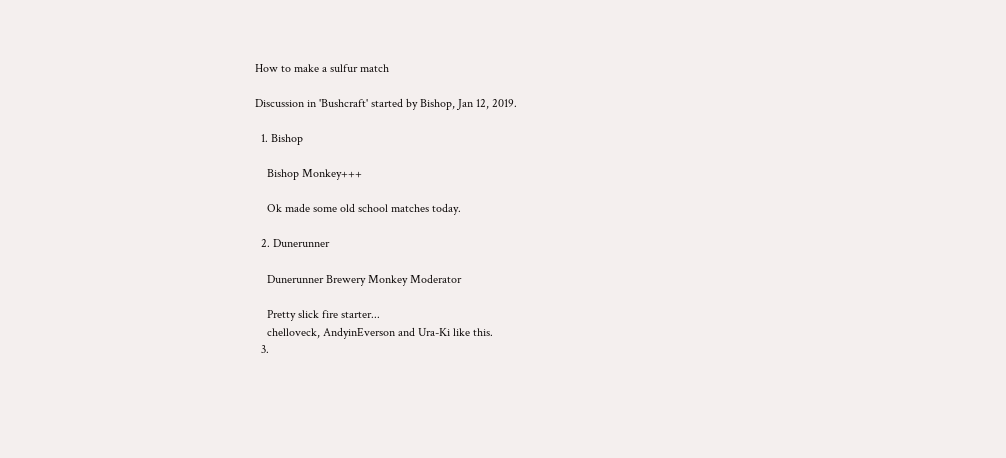How to make a sulfur match

Discussion in 'Bushcraft' started by Bishop, Jan 12, 2019.

  1. Bishop

    Bishop Monkey+++

    Ok made some old school matches today.

  2. Dunerunner

    Dunerunner Brewery Monkey Moderator

    Pretty slick fire starter...
    chelloveck, AndyinEverson and Ura-Ki like this.
  3.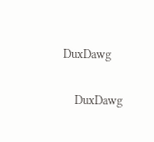DuxDawg

    DuxDawg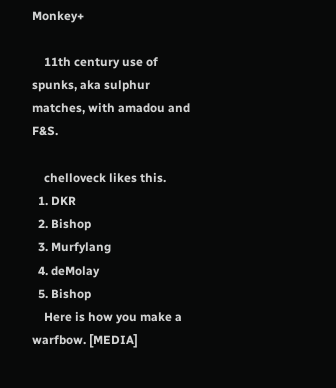Monkey+

    11th century use of spunks, aka sulphur matches, with amadou and F&S.

    chelloveck likes this.
  1. DKR
  2. Bishop
  3. Murfylang
  4. deMolay
  5. Bishop
    Here is how you make a warfbow. [MEDIA]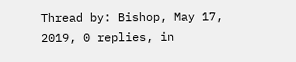Thread by: Bishop, May 17, 2019, 0 replies, in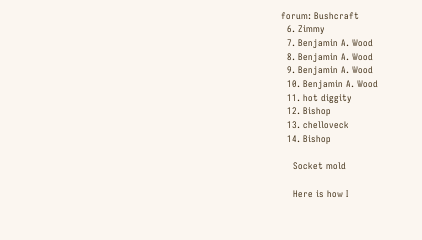forum: Bushcraft
  6. Zimmy
  7. Benjamin A. Wood
  8. Benjamin A. Wood
  9. Benjamin A. Wood
  10. Benjamin A. Wood
  11. hot diggity
  12. Bishop
  13. chelloveck
  14. Bishop

    Socket mold

    Here is how I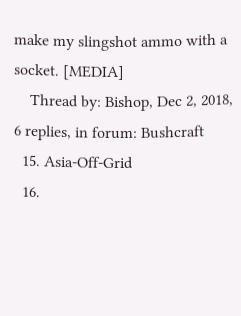make my slingshot ammo with a socket. [MEDIA]
    Thread by: Bishop, Dec 2, 2018, 6 replies, in forum: Bushcraft
  15. Asia-Off-Grid
  16.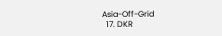Asia-Off-Grid
  17. DKR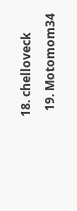18. chelloveck
  19. Motomom34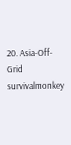20. Asia-Off-Grid
survivalmonkey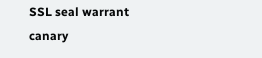SSL seal warrant canary